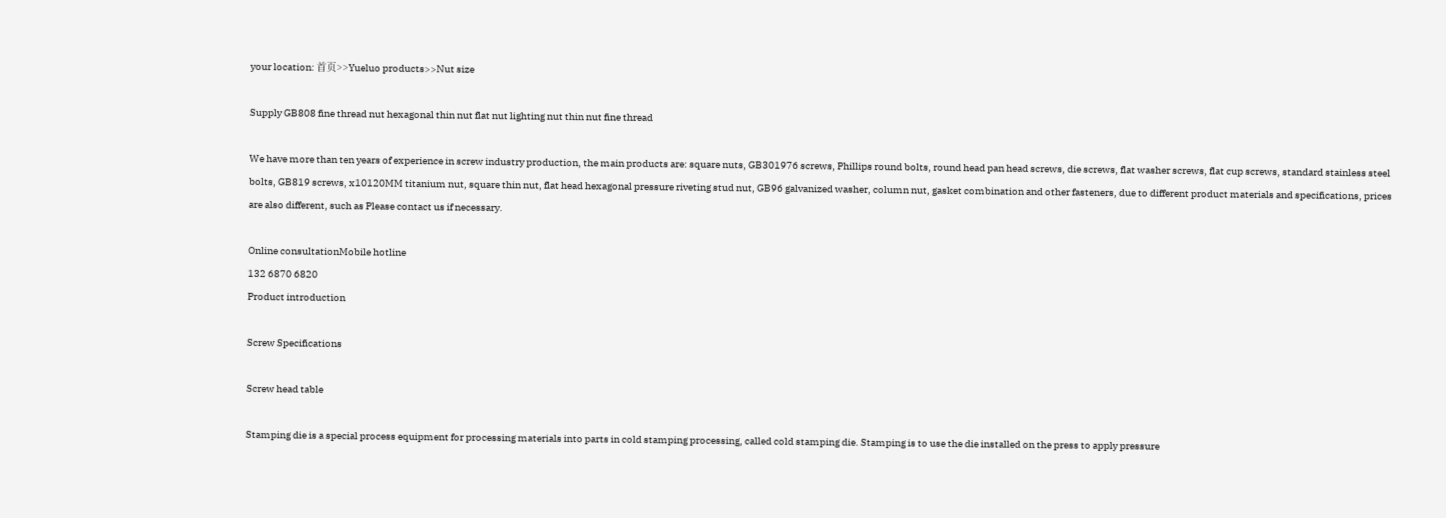your location: 首页>>Yueluo products>>Nut size

Supply GB808 fine thread nut hexagonal thin nut flat nut lighting nut thin nut fine thread

We have more than ten years of experience in screw industry production, the main products are: square nuts, GB301976 screws, Phillips round bolts, round head pan head screws, die screws, flat washer screws, flat cup screws, standard stainless steel bolts, GB819 screws, x10120MM titanium nut, square thin nut, flat head hexagonal pressure riveting stud nut, GB96 galvanized washer, column nut, gasket combination and other fasteners, due to different product materials and specifications, prices are also different, such as Please contact us if necessary.

Online consultationMobile hotline
132 6870 6820
Product introduction

Screw Specifications

Screw head table

Stamping die is a special process equipment for processing materials into parts in cold stamping processing, called cold stamping die. Stamping is to use the die installed on the press to apply pressure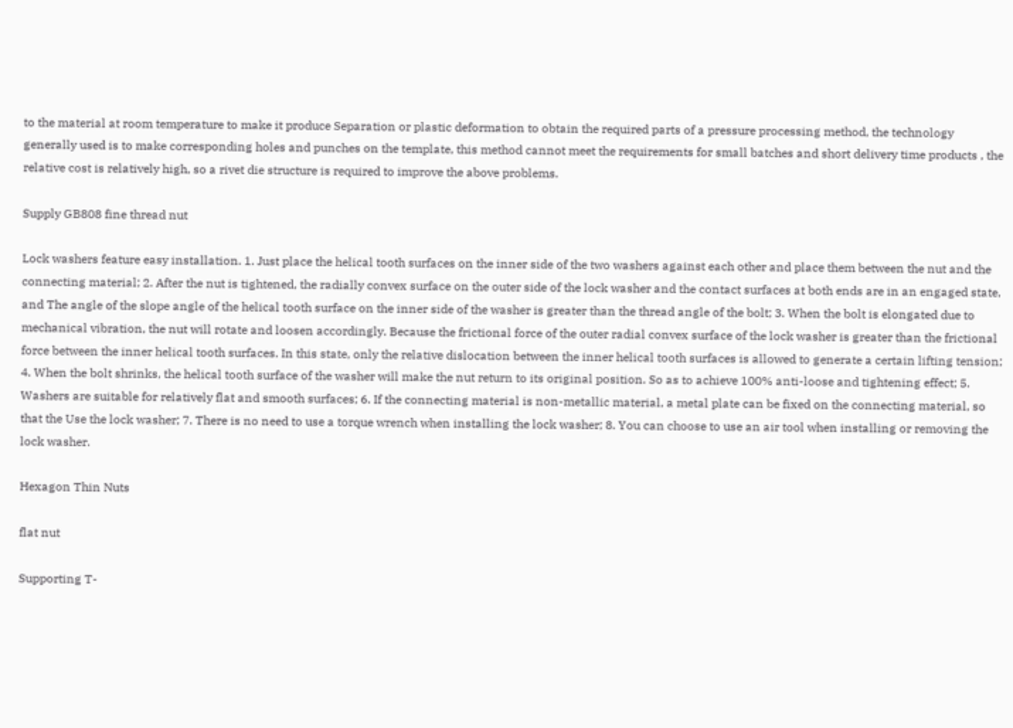to the material at room temperature to make it produce Separation or plastic deformation to obtain the required parts of a pressure processing method, the technology generally used is to make corresponding holes and punches on the template, this method cannot meet the requirements for small batches and short delivery time products , the relative cost is relatively high, so a rivet die structure is required to improve the above problems.

Supply GB808 fine thread nut

Lock washers feature easy installation. 1. Just place the helical tooth surfaces on the inner side of the two washers against each other and place them between the nut and the connecting material; 2. After the nut is tightened, the radially convex surface on the outer side of the lock washer and the contact surfaces at both ends are in an engaged state, and The angle of the slope angle of the helical tooth surface on the inner side of the washer is greater than the thread angle of the bolt; 3. When the bolt is elongated due to mechanical vibration, the nut will rotate and loosen accordingly. Because the frictional force of the outer radial convex surface of the lock washer is greater than the frictional force between the inner helical tooth surfaces. In this state, only the relative dislocation between the inner helical tooth surfaces is allowed to generate a certain lifting tension; 4. When the bolt shrinks, the helical tooth surface of the washer will make the nut return to its original position. So as to achieve 100% anti-loose and tightening effect; 5. Washers are suitable for relatively flat and smooth surfaces; 6. If the connecting material is non-metallic material, a metal plate can be fixed on the connecting material, so that the Use the lock washer; 7. There is no need to use a torque wrench when installing the lock washer; 8. You can choose to use an air tool when installing or removing the lock washer.

Hexagon Thin Nuts

flat nut

Supporting T-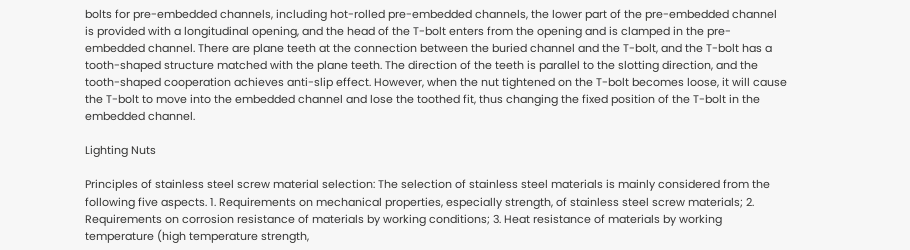bolts for pre-embedded channels, including hot-rolled pre-embedded channels, the lower part of the pre-embedded channel is provided with a longitudinal opening, and the head of the T-bolt enters from the opening and is clamped in the pre-embedded channel. There are plane teeth at the connection between the buried channel and the T-bolt, and the T-bolt has a tooth-shaped structure matched with the plane teeth. The direction of the teeth is parallel to the slotting direction, and the tooth-shaped cooperation achieves anti-slip effect. However, when the nut tightened on the T-bolt becomes loose, it will cause the T-bolt to move into the embedded channel and lose the toothed fit, thus changing the fixed position of the T-bolt in the embedded channel.

Lighting Nuts

Principles of stainless steel screw material selection: The selection of stainless steel materials is mainly considered from the following five aspects. 1. Requirements on mechanical properties, especially strength, of stainless steel screw materials; 2. Requirements on corrosion resistance of materials by working conditions; 3. Heat resistance of materials by working temperature (high temperature strength,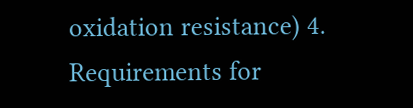oxidation resistance) 4. Requirements for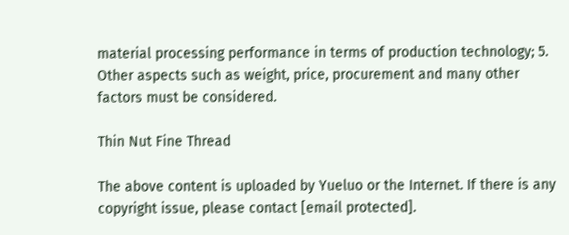material processing performance in terms of production technology; 5. Other aspects such as weight, price, procurement and many other factors must be considered.

Thin Nut Fine Thread

The above content is uploaded by Yueluo or the Internet. If there is any copyright issue, please contact [email protected].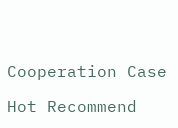Cooperation Case

Hot Recommend